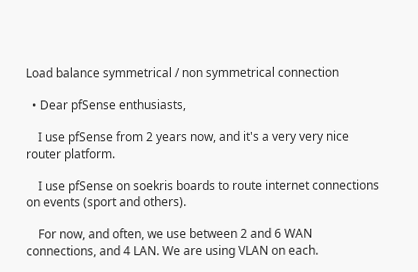Load balance symmetrical / non symmetrical connection

  • Dear pfSense enthusiasts,

    I use pfSense from 2 years now, and it's a very very nice router platform.

    I use pfSense on soekris boards to route internet connections on events (sport and others).

    For now, and often, we use between 2 and 6 WAN connections, and 4 LAN. We are using VLAN on each.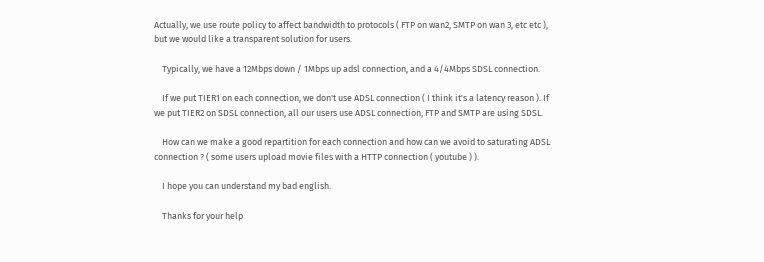Actually, we use route policy to affect bandwidth to protocols ( FTP on wan2, SMTP on wan 3, etc etc ), but we would like a transparent solution for users.

    Typically, we have a 12Mbps down / 1Mbps up adsl connection, and a 4/4Mbps SDSL connection.

    If we put TIER1 on each connection, we don't use ADSL connection ( I think it's a latency reason ). If we put TIER2 on SDSL connection, all our users use ADSL connection, FTP and SMTP are using SDSL.

    How can we make a good repartition for each connection and how can we avoid to saturating ADSL connection ? ( some users upload movie files with a HTTP connection ( youtube ) ).

    I hope you can understand my bad english.

    Thanks for your help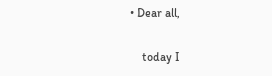• Dear all,

    today I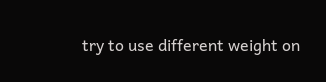try to use different weight on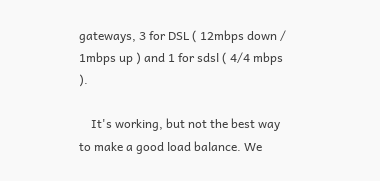gateways, 3 for DSL ( 12mbps down / 1mbps up ) and 1 for sdsl ( 4/4 mbps ).

    It's working, but not the best way to make a good load balance. We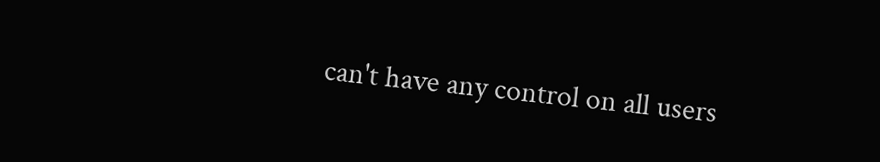can't have any control on all users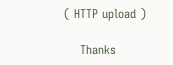( HTTP upload )

    Thanks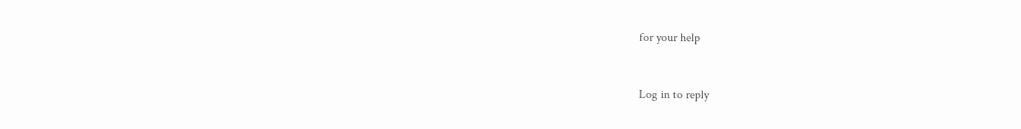for your help


Log in to reply